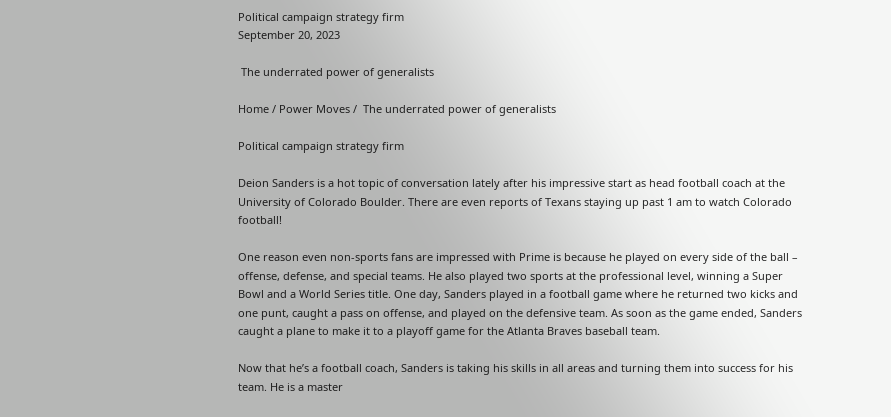Political campaign strategy firm
September 20, 2023

 The underrated power of generalists

Home / Power Moves /  The underrated power of generalists

Political campaign strategy firm

Deion Sanders is a hot topic of conversation lately after his impressive start as head football coach at the University of Colorado Boulder. There are even reports of Texans staying up past 1 am to watch Colorado football!

One reason even non-sports fans are impressed with Prime is because he played on every side of the ball – offense, defense, and special teams. He also played two sports at the professional level, winning a Super Bowl and a World Series title. One day, Sanders played in a football game where he returned two kicks and one punt, caught a pass on offense, and played on the defensive team. As soon as the game ended, Sanders caught a plane to make it to a playoff game for the Atlanta Braves baseball team.

Now that he’s a football coach, Sanders is taking his skills in all areas and turning them into success for his team. He is a master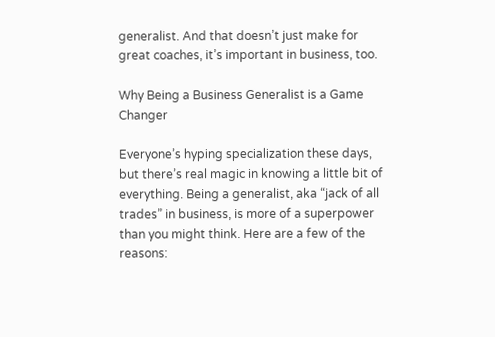generalist. And that doesn’t just make for great coaches, it’s important in business, too.

Why Being a Business Generalist is a Game Changer

Everyone’s hyping specialization these days, but there’s real magic in knowing a little bit of everything. Being a generalist, aka “jack of all trades” in business, is more of a superpower than you might think. Here are a few of the reasons: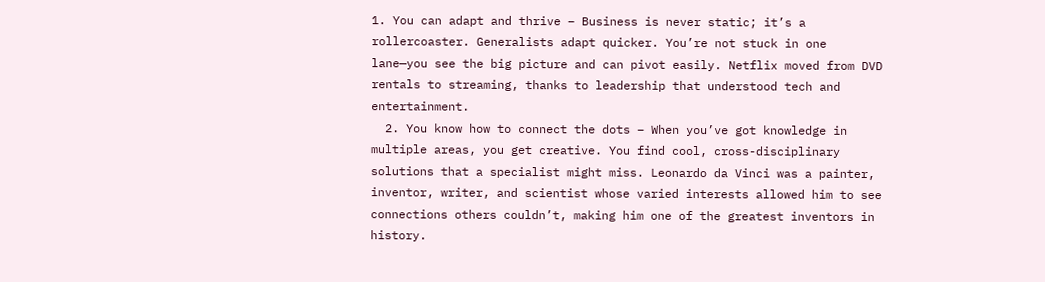1. You can adapt and thrive – Business is never static; it’s a rollercoaster. Generalists adapt quicker. You’re not stuck in one lane—you see the big picture and can pivot easily. Netflix moved from DVD rentals to streaming, thanks to leadership that understood tech and entertainment.
  2. You know how to connect the dots – When you’ve got knowledge in multiple areas, you get creative. You find cool, cross-disciplinary solutions that a specialist might miss. Leonardo da Vinci was a painter, inventor, writer, and scientist whose varied interests allowed him to see connections others couldn’t, making him one of the greatest inventors in history.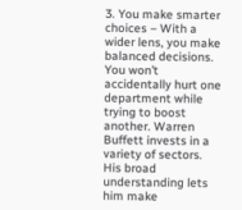3. You make smarter choices – With a wider lens, you make balanced decisions. You won’t accidentally hurt one department while trying to boost another. Warren Buffett invests in a variety of sectors. His broad understanding lets him make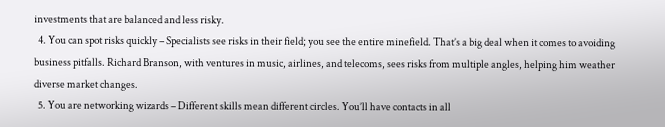investments that are balanced and less risky.
  4. You can spot risks quickly – Specialists see risks in their field; you see the entire minefield. That’s a big deal when it comes to avoiding business pitfalls. Richard Branson, with ventures in music, airlines, and telecoms, sees risks from multiple angles, helping him weather diverse market changes.
  5. You are networking wizards – Different skills mean different circles. You’ll have contacts in all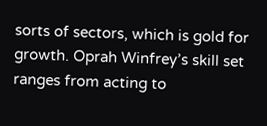sorts of sectors, which is gold for growth. Oprah Winfrey’s skill set ranges from acting to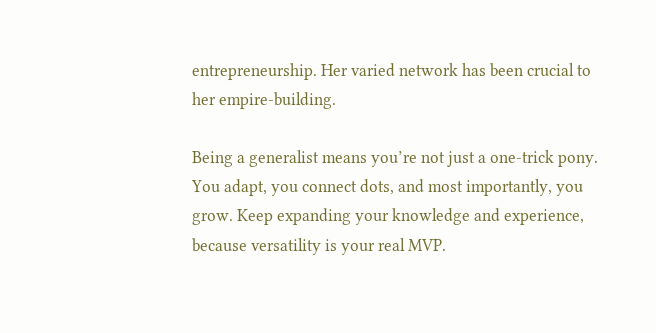entrepreneurship. Her varied network has been crucial to her empire-building.

Being a generalist means you’re not just a one-trick pony. You adapt, you connect dots, and most importantly, you grow. Keep expanding your knowledge and experience, because versatility is your real MVP.